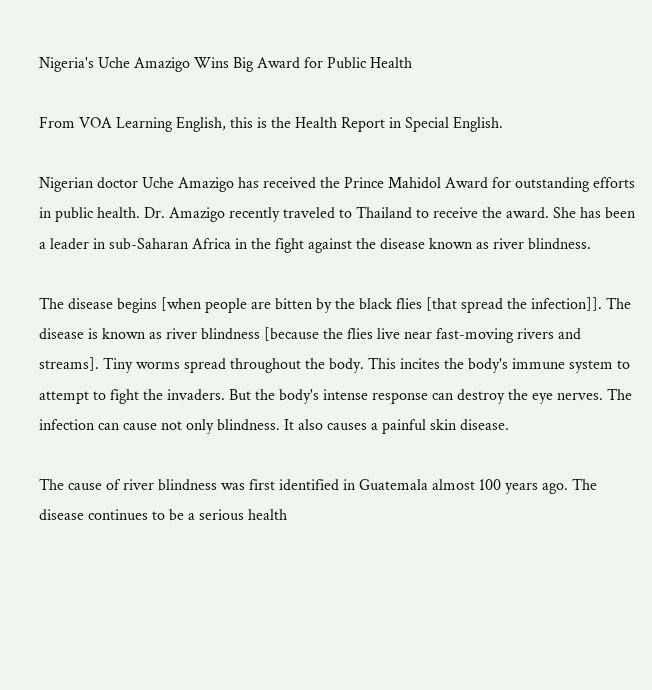Nigeria's Uche Amazigo Wins Big Award for Public Health

From VOA Learning English, this is the Health Report in Special English.

Nigerian doctor Uche Amazigo has received the Prince Mahidol Award for outstanding efforts in public health. Dr. Amazigo recently traveled to Thailand to receive the award. She has been a leader in sub-Saharan Africa in the fight against the disease known as river blindness.

The disease begins [when people are bitten by the black flies [that spread the infection]]. The disease is known as river blindness [because the flies live near fast-moving rivers and streams]. Tiny worms spread throughout the body. This incites the body's immune system to attempt to fight the invaders. But the body's intense response can destroy the eye nerves. The infection can cause not only blindness. It also causes a painful skin disease.

The cause of river blindness was first identified in Guatemala almost 100 years ago. The disease continues to be a serious health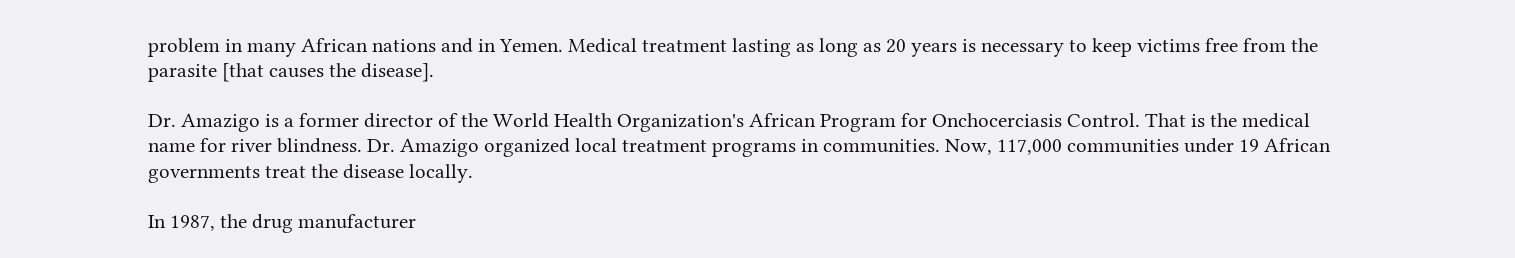problem in many African nations and in Yemen. Medical treatment lasting as long as 20 years is necessary to keep victims free from the parasite [that causes the disease].

Dr. Amazigo is a former director of the World Health Organization's African Program for Onchocerciasis Control. That is the medical name for river blindness. Dr. Amazigo organized local treatment programs in communities. Now, 117,000 communities under 19 African governments treat the disease locally.

In 1987, the drug manufacturer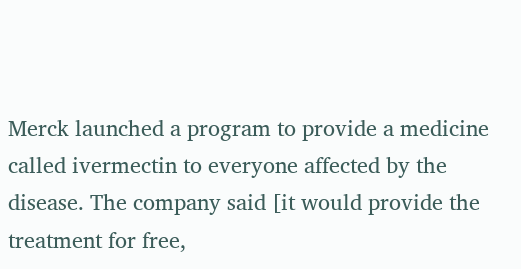Merck launched a program to provide a medicine called ivermectin to everyone affected by the disease. The company said [it would provide the treatment for free,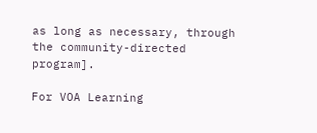as long as necessary, through the community-directed program].

For VOA Learning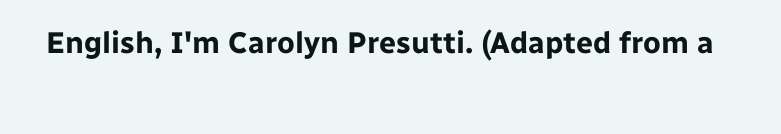English, I'm Carolyn Presutti. (Adapted from a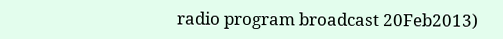radio program broadcast 20Feb2013)